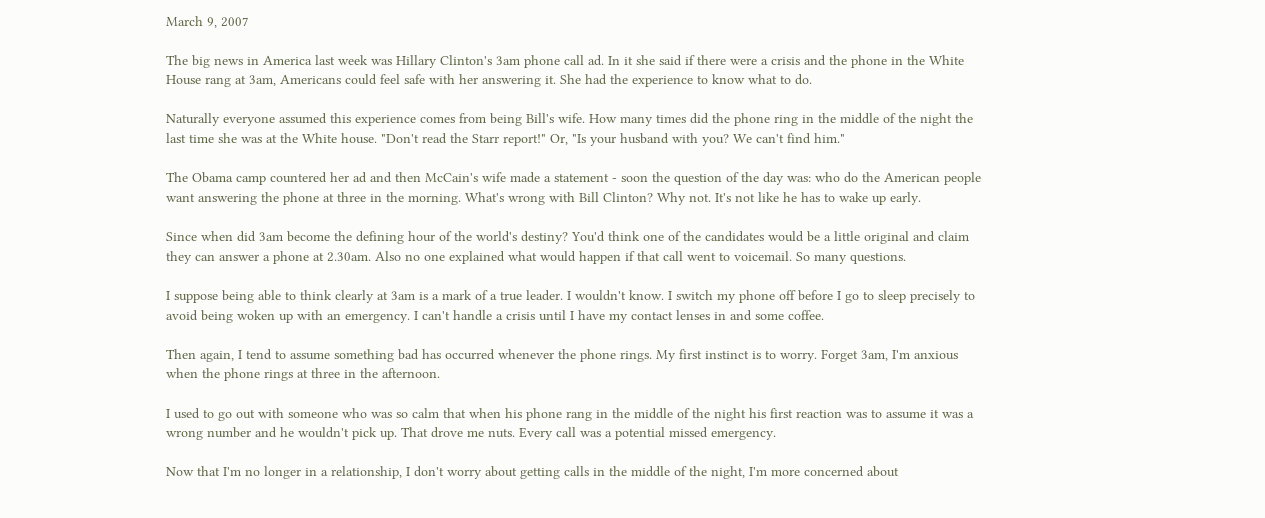March 9, 2007

The big news in America last week was Hillary Clinton's 3am phone call ad. In it she said if there were a crisis and the phone in the White House rang at 3am, Americans could feel safe with her answering it. She had the experience to know what to do.

Naturally everyone assumed this experience comes from being Bill's wife. How many times did the phone ring in the middle of the night the last time she was at the White house. "Don't read the Starr report!" Or, "Is your husband with you? We can't find him."

The Obama camp countered her ad and then McCain's wife made a statement - soon the question of the day was: who do the American people want answering the phone at three in the morning. What's wrong with Bill Clinton? Why not. It's not like he has to wake up early.

Since when did 3am become the defining hour of the world's destiny? You'd think one of the candidates would be a little original and claim they can answer a phone at 2.30am. Also no one explained what would happen if that call went to voicemail. So many questions.

I suppose being able to think clearly at 3am is a mark of a true leader. I wouldn't know. I switch my phone off before I go to sleep precisely to avoid being woken up with an emergency. I can't handle a crisis until I have my contact lenses in and some coffee.

Then again, I tend to assume something bad has occurred whenever the phone rings. My first instinct is to worry. Forget 3am, I'm anxious when the phone rings at three in the afternoon.

I used to go out with someone who was so calm that when his phone rang in the middle of the night his first reaction was to assume it was a wrong number and he wouldn't pick up. That drove me nuts. Every call was a potential missed emergency.

Now that I'm no longer in a relationship, I don't worry about getting calls in the middle of the night, I'm more concerned about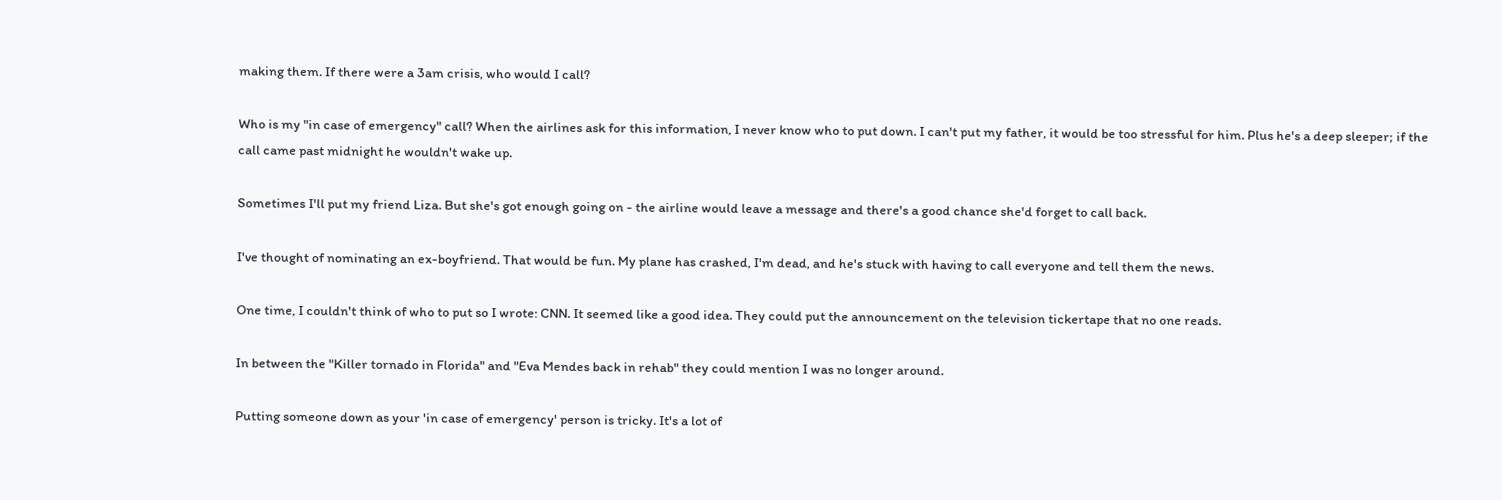making them. If there were a 3am crisis, who would I call?

Who is my "in case of emergency" call? When the airlines ask for this information, I never know who to put down. I can't put my father, it would be too stressful for him. Plus he's a deep sleeper; if the call came past midnight he wouldn't wake up.

Sometimes I'll put my friend Liza. But she's got enough going on - the airline would leave a message and there's a good chance she'd forget to call back.

I've thought of nominating an ex-boyfriend. That would be fun. My plane has crashed, I'm dead, and he's stuck with having to call everyone and tell them the news.

One time, I couldn't think of who to put so I wrote: CNN. It seemed like a good idea. They could put the announcement on the television tickertape that no one reads.

In between the "Killer tornado in Florida" and "Eva Mendes back in rehab" they could mention I was no longer around.

Putting someone down as your 'in case of emergency' person is tricky. It's a lot of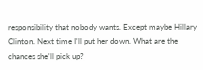responsibility that nobody wants. Except maybe Hillary Clinton. Next time I'll put her down. What are the chances she'll pick up?